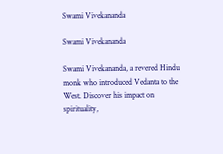Swami Vivekananda

Swami Vivekananda

Swami Vivekananda, a revered Hindu monk who introduced Vedanta to the West. Discover his impact on spirituality,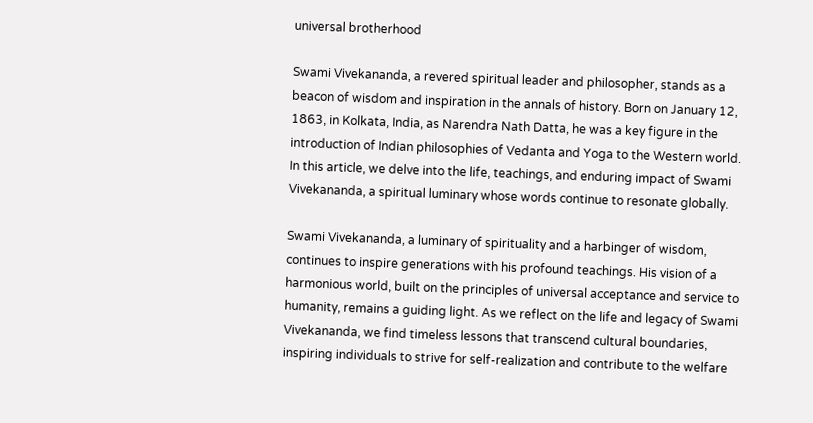universal brotherhood

Swami Vivekananda, a revered spiritual leader and philosopher, stands as a beacon of wisdom and inspiration in the annals of history. Born on January 12, 1863, in Kolkata, India, as Narendra Nath Datta, he was a key figure in the introduction of Indian philosophies of Vedanta and Yoga to the Western world. In this article, we delve into the life, teachings, and enduring impact of Swami Vivekananda, a spiritual luminary whose words continue to resonate globally.

Swami Vivekananda, a luminary of spirituality and a harbinger of wisdom, continues to inspire generations with his profound teachings. His vision of a harmonious world, built on the principles of universal acceptance and service to humanity, remains a guiding light. As we reflect on the life and legacy of Swami Vivekananda, we find timeless lessons that transcend cultural boundaries, inspiring individuals to strive for self-realization and contribute to the welfare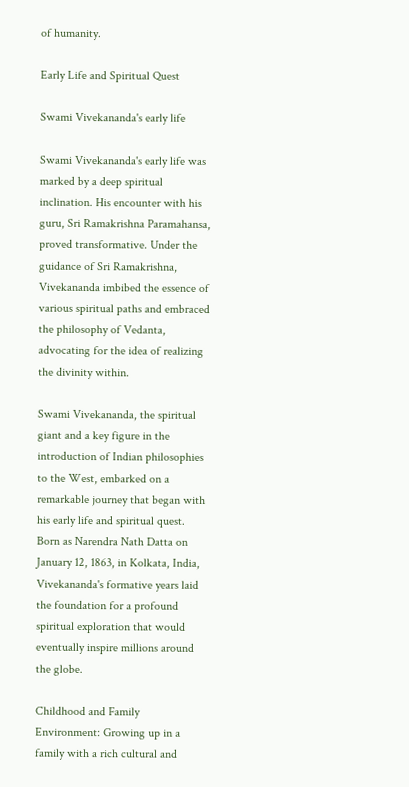of humanity.

Early Life and Spiritual Quest

Swami Vivekananda's early life

Swami Vivekananda's early life was marked by a deep spiritual inclination. His encounter with his guru, Sri Ramakrishna Paramahansa, proved transformative. Under the guidance of Sri Ramakrishna, Vivekananda imbibed the essence of various spiritual paths and embraced the philosophy of Vedanta, advocating for the idea of realizing the divinity within.

Swami Vivekananda, the spiritual giant and a key figure in the introduction of Indian philosophies to the West, embarked on a remarkable journey that began with his early life and spiritual quest. Born as Narendra Nath Datta on January 12, 1863, in Kolkata, India, Vivekananda's formative years laid the foundation for a profound spiritual exploration that would eventually inspire millions around the globe.

Childhood and Family Environment: Growing up in a family with a rich cultural and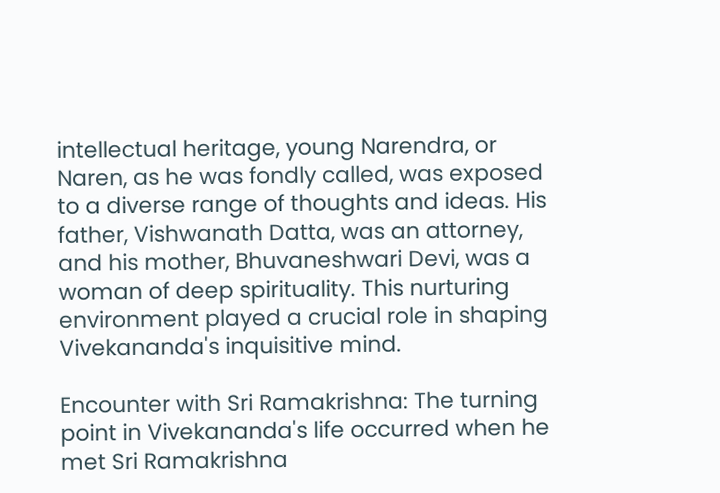intellectual heritage, young Narendra, or Naren, as he was fondly called, was exposed to a diverse range of thoughts and ideas. His father, Vishwanath Datta, was an attorney, and his mother, Bhuvaneshwari Devi, was a woman of deep spirituality. This nurturing environment played a crucial role in shaping Vivekananda's inquisitive mind.

Encounter with Sri Ramakrishna: The turning point in Vivekananda's life occurred when he met Sri Ramakrishna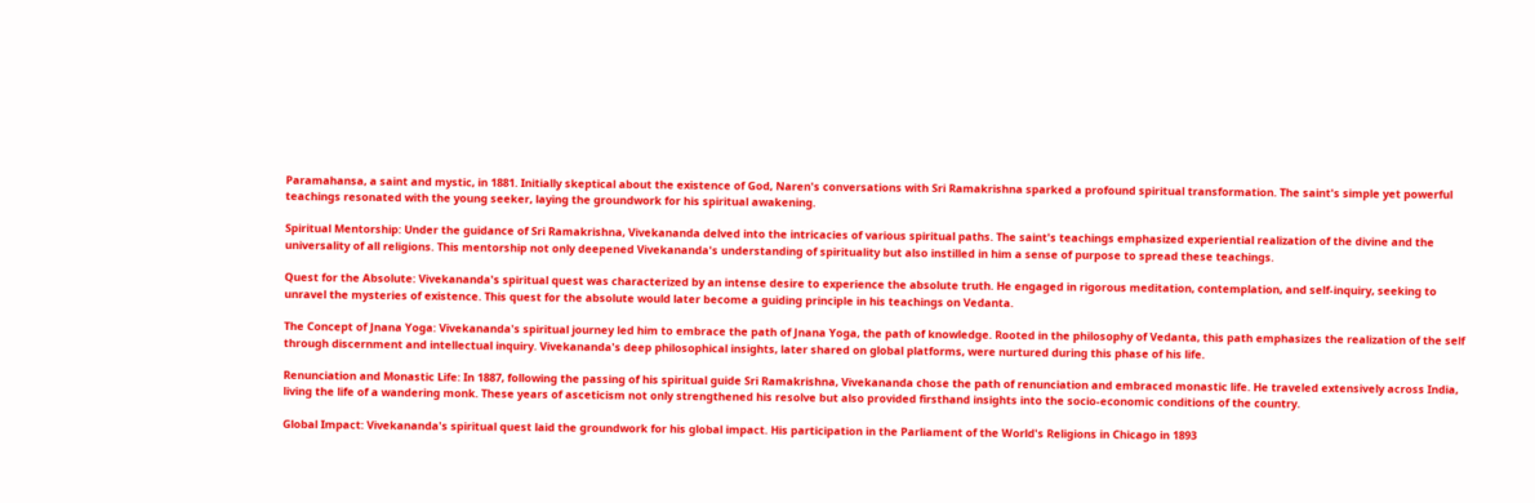Paramahansa, a saint and mystic, in 1881. Initially skeptical about the existence of God, Naren's conversations with Sri Ramakrishna sparked a profound spiritual transformation. The saint's simple yet powerful teachings resonated with the young seeker, laying the groundwork for his spiritual awakening.

Spiritual Mentorship: Under the guidance of Sri Ramakrishna, Vivekananda delved into the intricacies of various spiritual paths. The saint's teachings emphasized experiential realization of the divine and the universality of all religions. This mentorship not only deepened Vivekananda's understanding of spirituality but also instilled in him a sense of purpose to spread these teachings.

Quest for the Absolute: Vivekananda's spiritual quest was characterized by an intense desire to experience the absolute truth. He engaged in rigorous meditation, contemplation, and self-inquiry, seeking to unravel the mysteries of existence. This quest for the absolute would later become a guiding principle in his teachings on Vedanta.

The Concept of Jnana Yoga: Vivekananda's spiritual journey led him to embrace the path of Jnana Yoga, the path of knowledge. Rooted in the philosophy of Vedanta, this path emphasizes the realization of the self through discernment and intellectual inquiry. Vivekananda's deep philosophical insights, later shared on global platforms, were nurtured during this phase of his life.

Renunciation and Monastic Life: In 1887, following the passing of his spiritual guide Sri Ramakrishna, Vivekananda chose the path of renunciation and embraced monastic life. He traveled extensively across India, living the life of a wandering monk. These years of asceticism not only strengthened his resolve but also provided firsthand insights into the socio-economic conditions of the country.

Global Impact: Vivekananda's spiritual quest laid the groundwork for his global impact. His participation in the Parliament of the World's Religions in Chicago in 1893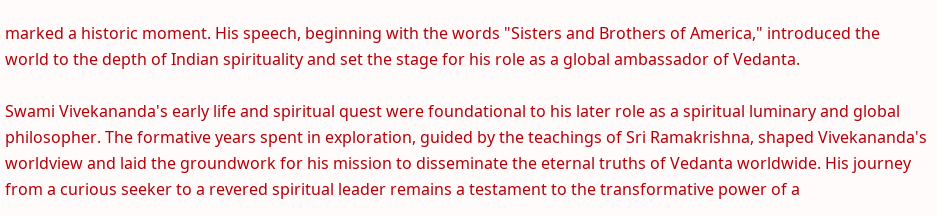marked a historic moment. His speech, beginning with the words "Sisters and Brothers of America," introduced the world to the depth of Indian spirituality and set the stage for his role as a global ambassador of Vedanta.

Swami Vivekananda's early life and spiritual quest were foundational to his later role as a spiritual luminary and global philosopher. The formative years spent in exploration, guided by the teachings of Sri Ramakrishna, shaped Vivekananda's worldview and laid the groundwork for his mission to disseminate the eternal truths of Vedanta worldwide. His journey from a curious seeker to a revered spiritual leader remains a testament to the transformative power of a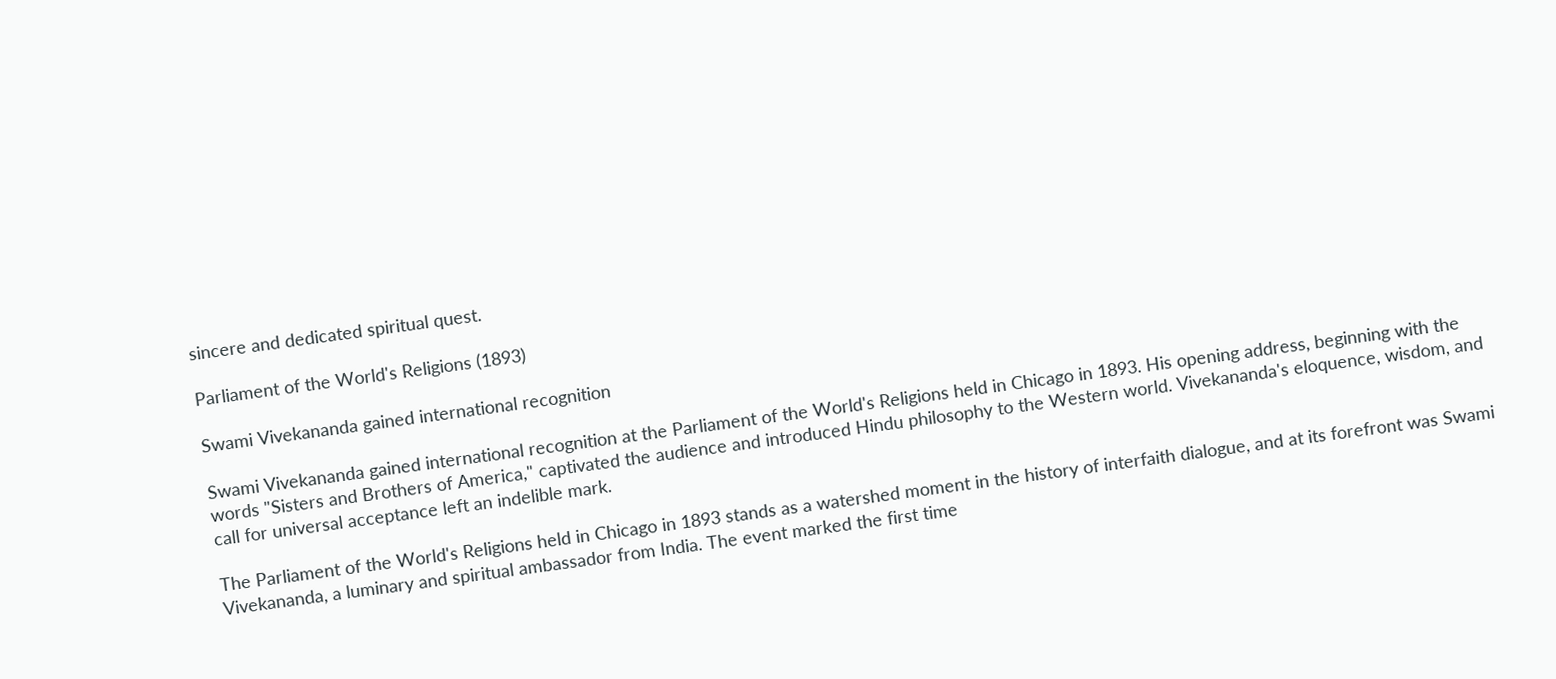sincere and dedicated spiritual quest.

Parliament of the World's Religions (1893)

Swami Vivekananda gained international recognition

Swami Vivekananda gained international recognition at the Parliament of the World's Religions held in Chicago in 1893. His opening address, beginning with the words "Sisters and Brothers of America," captivated the audience and introduced Hindu philosophy to the Western world. Vivekananda's eloquence, wisdom, and call for universal acceptance left an indelible mark.

The Parliament of the World's Religions held in Chicago in 1893 stands as a watershed moment in the history of interfaith dialogue, and at its forefront was Swami Vivekananda, a luminary and spiritual ambassador from India. The event marked the first time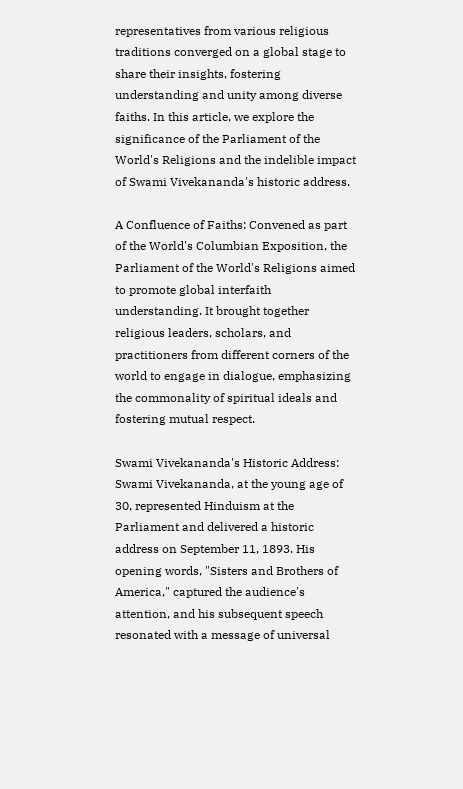representatives from various religious traditions converged on a global stage to share their insights, fostering understanding and unity among diverse faiths. In this article, we explore the significance of the Parliament of the World's Religions and the indelible impact of Swami Vivekananda's historic address.

A Confluence of Faiths: Convened as part of the World's Columbian Exposition, the Parliament of the World's Religions aimed to promote global interfaith understanding. It brought together religious leaders, scholars, and practitioners from different corners of the world to engage in dialogue, emphasizing the commonality of spiritual ideals and fostering mutual respect.

Swami Vivekananda's Historic Address: Swami Vivekananda, at the young age of 30, represented Hinduism at the Parliament and delivered a historic address on September 11, 1893. His opening words, "Sisters and Brothers of America," captured the audience's attention, and his subsequent speech resonated with a message of universal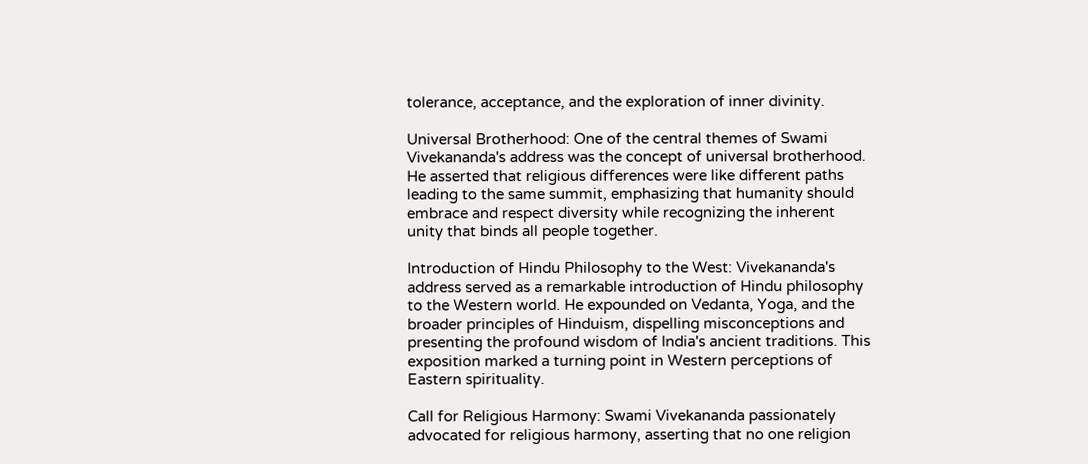tolerance, acceptance, and the exploration of inner divinity.

Universal Brotherhood: One of the central themes of Swami Vivekananda's address was the concept of universal brotherhood. He asserted that religious differences were like different paths leading to the same summit, emphasizing that humanity should embrace and respect diversity while recognizing the inherent unity that binds all people together.

Introduction of Hindu Philosophy to the West: Vivekananda's address served as a remarkable introduction of Hindu philosophy to the Western world. He expounded on Vedanta, Yoga, and the broader principles of Hinduism, dispelling misconceptions and presenting the profound wisdom of India's ancient traditions. This exposition marked a turning point in Western perceptions of Eastern spirituality.

Call for Religious Harmony: Swami Vivekananda passionately advocated for religious harmony, asserting that no one religion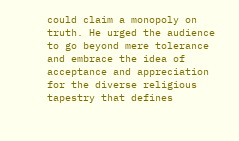could claim a monopoly on truth. He urged the audience to go beyond mere tolerance and embrace the idea of acceptance and appreciation for the diverse religious tapestry that defines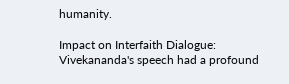humanity.

Impact on Interfaith Dialogue: Vivekananda's speech had a profound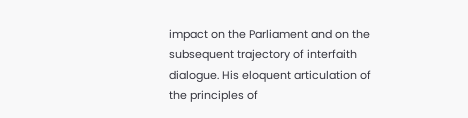impact on the Parliament and on the subsequent trajectory of interfaith dialogue. His eloquent articulation of the principles of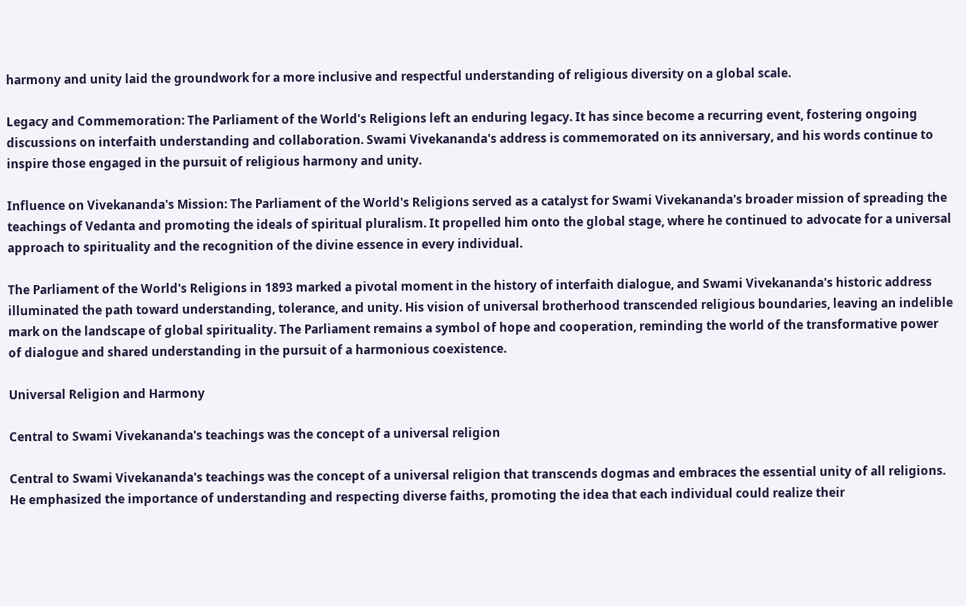harmony and unity laid the groundwork for a more inclusive and respectful understanding of religious diversity on a global scale.

Legacy and Commemoration: The Parliament of the World's Religions left an enduring legacy. It has since become a recurring event, fostering ongoing discussions on interfaith understanding and collaboration. Swami Vivekananda's address is commemorated on its anniversary, and his words continue to inspire those engaged in the pursuit of religious harmony and unity.

Influence on Vivekananda's Mission: The Parliament of the World's Religions served as a catalyst for Swami Vivekananda's broader mission of spreading the teachings of Vedanta and promoting the ideals of spiritual pluralism. It propelled him onto the global stage, where he continued to advocate for a universal approach to spirituality and the recognition of the divine essence in every individual.

The Parliament of the World's Religions in 1893 marked a pivotal moment in the history of interfaith dialogue, and Swami Vivekananda's historic address illuminated the path toward understanding, tolerance, and unity. His vision of universal brotherhood transcended religious boundaries, leaving an indelible mark on the landscape of global spirituality. The Parliament remains a symbol of hope and cooperation, reminding the world of the transformative power of dialogue and shared understanding in the pursuit of a harmonious coexistence.

Universal Religion and Harmony

Central to Swami Vivekananda's teachings was the concept of a universal religion

Central to Swami Vivekananda's teachings was the concept of a universal religion that transcends dogmas and embraces the essential unity of all religions. He emphasized the importance of understanding and respecting diverse faiths, promoting the idea that each individual could realize their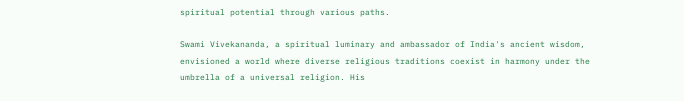spiritual potential through various paths.

Swami Vivekananda, a spiritual luminary and ambassador of India's ancient wisdom, envisioned a world where diverse religious traditions coexist in harmony under the umbrella of a universal religion. His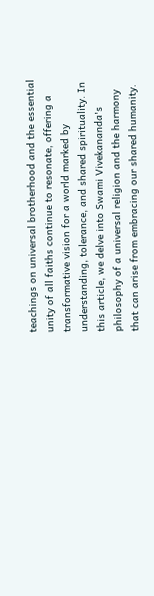teachings on universal brotherhood and the essential unity of all faiths continue to resonate, offering a transformative vision for a world marked by understanding, tolerance, and shared spirituality. In this article, we delve into Swami Vivekananda's philosophy of a universal religion and the harmony that can arise from embracing our shared humanity.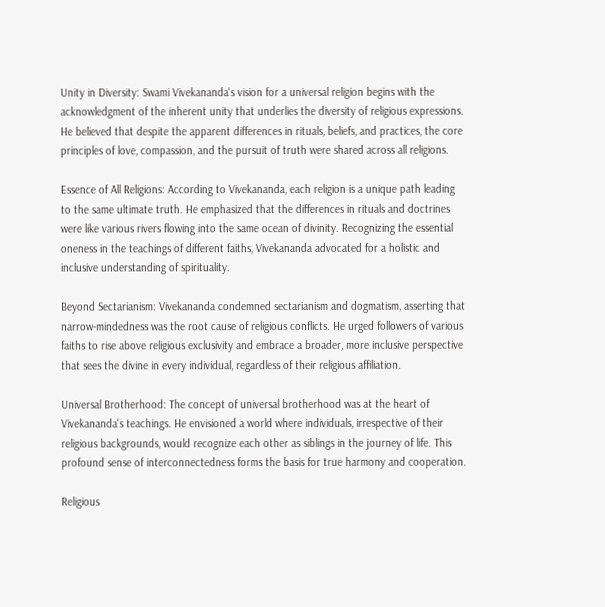Unity in Diversity: Swami Vivekananda's vision for a universal religion begins with the acknowledgment of the inherent unity that underlies the diversity of religious expressions. He believed that despite the apparent differences in rituals, beliefs, and practices, the core principles of love, compassion, and the pursuit of truth were shared across all religions.

Essence of All Religions: According to Vivekananda, each religion is a unique path leading to the same ultimate truth. He emphasized that the differences in rituals and doctrines were like various rivers flowing into the same ocean of divinity. Recognizing the essential oneness in the teachings of different faiths, Vivekananda advocated for a holistic and inclusive understanding of spirituality.

Beyond Sectarianism: Vivekananda condemned sectarianism and dogmatism, asserting that narrow-mindedness was the root cause of religious conflicts. He urged followers of various faiths to rise above religious exclusivity and embrace a broader, more inclusive perspective that sees the divine in every individual, regardless of their religious affiliation.

Universal Brotherhood: The concept of universal brotherhood was at the heart of Vivekananda's teachings. He envisioned a world where individuals, irrespective of their religious backgrounds, would recognize each other as siblings in the journey of life. This profound sense of interconnectedness forms the basis for true harmony and cooperation.

Religious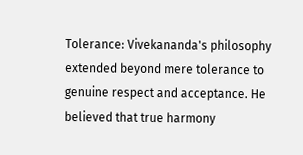Tolerance: Vivekananda's philosophy extended beyond mere tolerance to genuine respect and acceptance. He believed that true harmony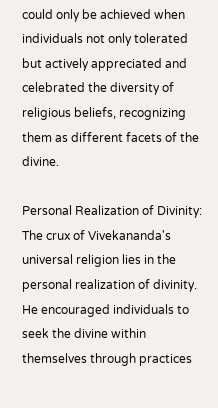could only be achieved when individuals not only tolerated but actively appreciated and celebrated the diversity of religious beliefs, recognizing them as different facets of the divine.

Personal Realization of Divinity: The crux of Vivekananda's universal religion lies in the personal realization of divinity. He encouraged individuals to seek the divine within themselves through practices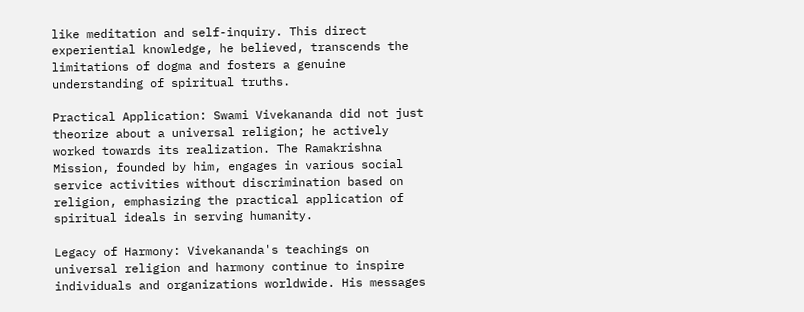like meditation and self-inquiry. This direct experiential knowledge, he believed, transcends the limitations of dogma and fosters a genuine understanding of spiritual truths.

Practical Application: Swami Vivekananda did not just theorize about a universal religion; he actively worked towards its realization. The Ramakrishna Mission, founded by him, engages in various social service activities without discrimination based on religion, emphasizing the practical application of spiritual ideals in serving humanity.

Legacy of Harmony: Vivekananda's teachings on universal religion and harmony continue to inspire individuals and organizations worldwide. His messages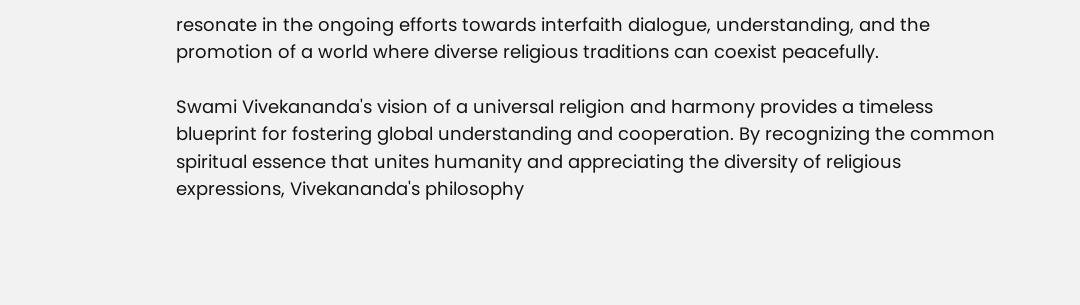resonate in the ongoing efforts towards interfaith dialogue, understanding, and the promotion of a world where diverse religious traditions can coexist peacefully.

Swami Vivekananda's vision of a universal religion and harmony provides a timeless blueprint for fostering global understanding and cooperation. By recognizing the common spiritual essence that unites humanity and appreciating the diversity of religious expressions, Vivekananda's philosophy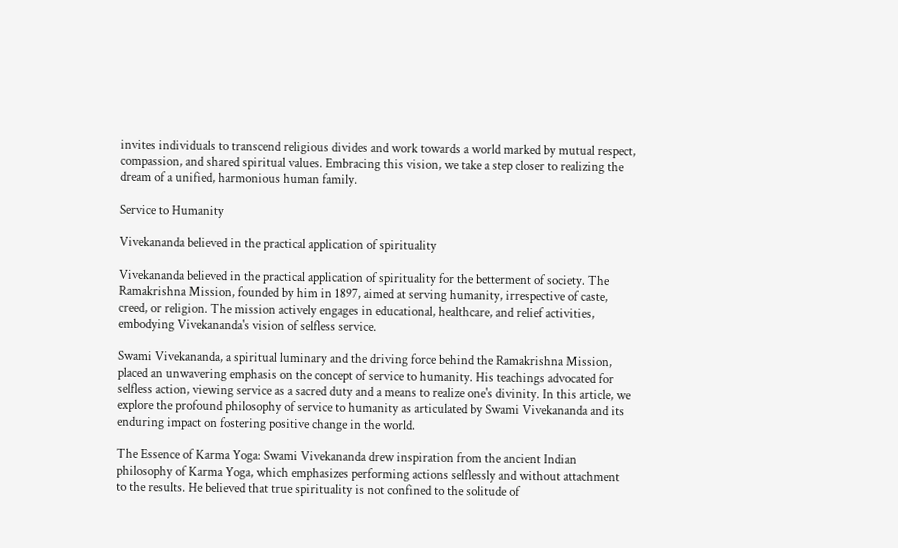invites individuals to transcend religious divides and work towards a world marked by mutual respect, compassion, and shared spiritual values. Embracing this vision, we take a step closer to realizing the dream of a unified, harmonious human family.

Service to Humanity

Vivekananda believed in the practical application of spirituality

Vivekananda believed in the practical application of spirituality for the betterment of society. The Ramakrishna Mission, founded by him in 1897, aimed at serving humanity, irrespective of caste, creed, or religion. The mission actively engages in educational, healthcare, and relief activities, embodying Vivekananda's vision of selfless service.

Swami Vivekananda, a spiritual luminary and the driving force behind the Ramakrishna Mission, placed an unwavering emphasis on the concept of service to humanity. His teachings advocated for selfless action, viewing service as a sacred duty and a means to realize one's divinity. In this article, we explore the profound philosophy of service to humanity as articulated by Swami Vivekananda and its enduring impact on fostering positive change in the world.

The Essence of Karma Yoga: Swami Vivekananda drew inspiration from the ancient Indian philosophy of Karma Yoga, which emphasizes performing actions selflessly and without attachment to the results. He believed that true spirituality is not confined to the solitude of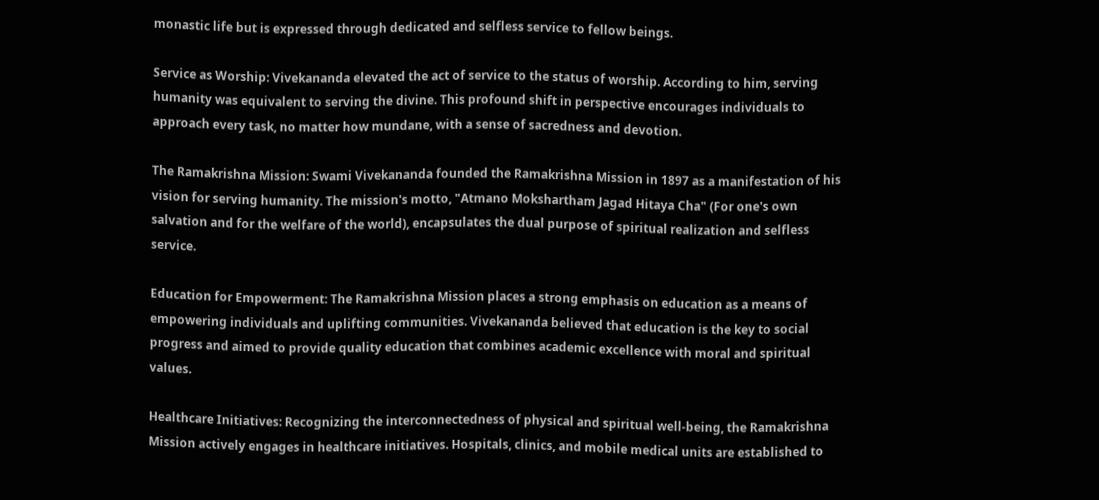monastic life but is expressed through dedicated and selfless service to fellow beings.

Service as Worship: Vivekananda elevated the act of service to the status of worship. According to him, serving humanity was equivalent to serving the divine. This profound shift in perspective encourages individuals to approach every task, no matter how mundane, with a sense of sacredness and devotion.

The Ramakrishna Mission: Swami Vivekananda founded the Ramakrishna Mission in 1897 as a manifestation of his vision for serving humanity. The mission's motto, "Atmano Mokshartham Jagad Hitaya Cha" (For one's own salvation and for the welfare of the world), encapsulates the dual purpose of spiritual realization and selfless service.

Education for Empowerment: The Ramakrishna Mission places a strong emphasis on education as a means of empowering individuals and uplifting communities. Vivekananda believed that education is the key to social progress and aimed to provide quality education that combines academic excellence with moral and spiritual values.

Healthcare Initiatives: Recognizing the interconnectedness of physical and spiritual well-being, the Ramakrishna Mission actively engages in healthcare initiatives. Hospitals, clinics, and mobile medical units are established to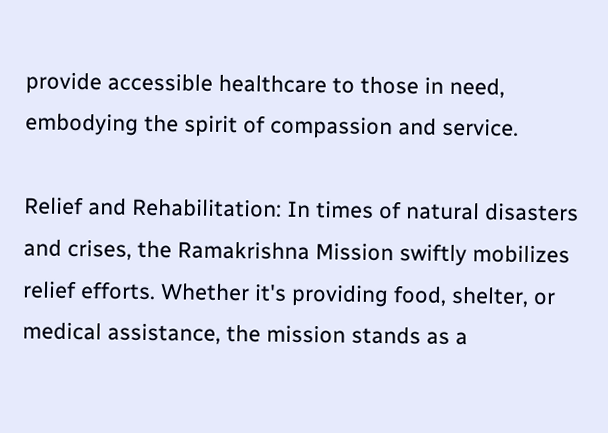provide accessible healthcare to those in need, embodying the spirit of compassion and service.

Relief and Rehabilitation: In times of natural disasters and crises, the Ramakrishna Mission swiftly mobilizes relief efforts. Whether it's providing food, shelter, or medical assistance, the mission stands as a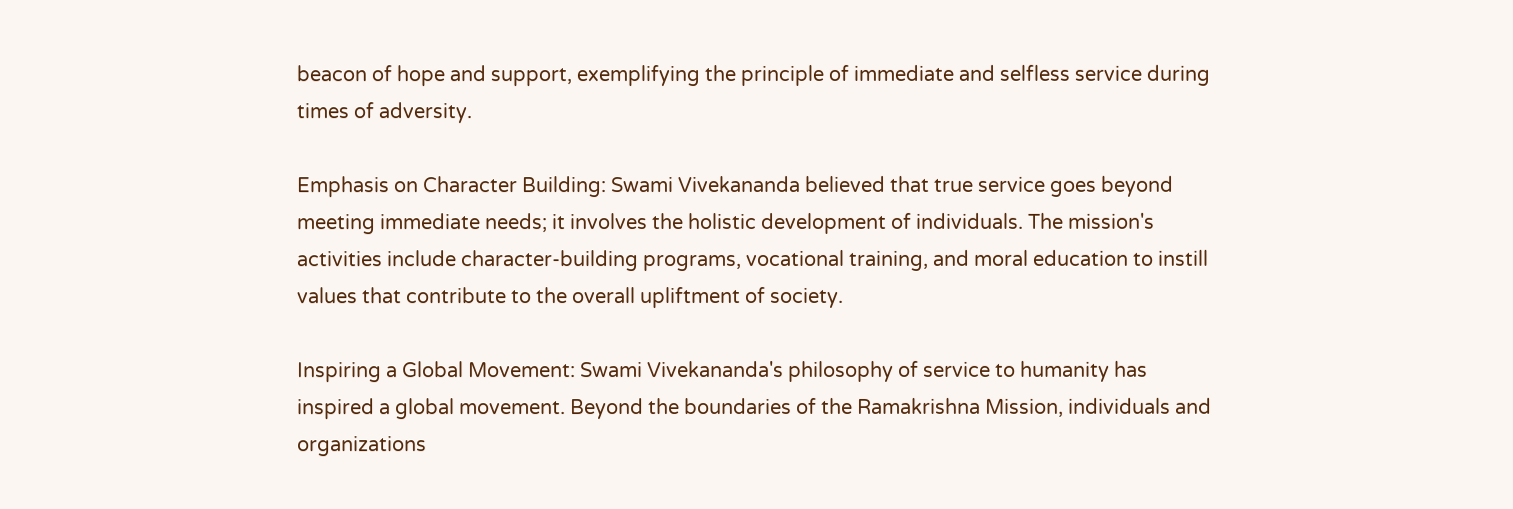beacon of hope and support, exemplifying the principle of immediate and selfless service during times of adversity.

Emphasis on Character Building: Swami Vivekananda believed that true service goes beyond meeting immediate needs; it involves the holistic development of individuals. The mission's activities include character-building programs, vocational training, and moral education to instill values that contribute to the overall upliftment of society.

Inspiring a Global Movement: Swami Vivekananda's philosophy of service to humanity has inspired a global movement. Beyond the boundaries of the Ramakrishna Mission, individuals and organizations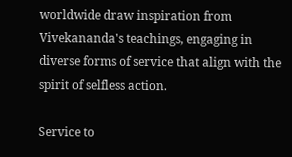worldwide draw inspiration from Vivekananda's teachings, engaging in diverse forms of service that align with the spirit of selfless action.

Service to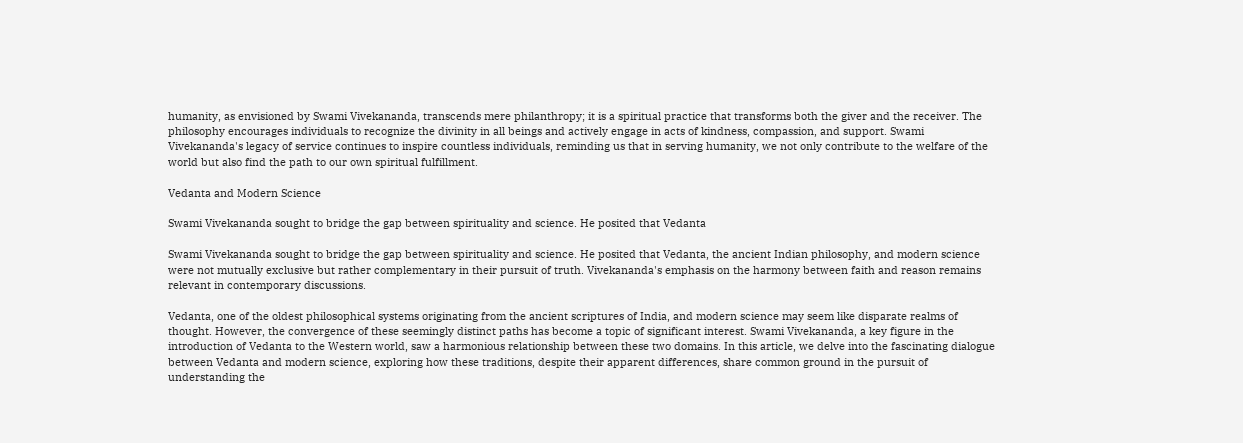humanity, as envisioned by Swami Vivekananda, transcends mere philanthropy; it is a spiritual practice that transforms both the giver and the receiver. The philosophy encourages individuals to recognize the divinity in all beings and actively engage in acts of kindness, compassion, and support. Swami Vivekananda's legacy of service continues to inspire countless individuals, reminding us that in serving humanity, we not only contribute to the welfare of the world but also find the path to our own spiritual fulfillment.

Vedanta and Modern Science

Swami Vivekananda sought to bridge the gap between spirituality and science. He posited that Vedanta

Swami Vivekananda sought to bridge the gap between spirituality and science. He posited that Vedanta, the ancient Indian philosophy, and modern science were not mutually exclusive but rather complementary in their pursuit of truth. Vivekananda's emphasis on the harmony between faith and reason remains relevant in contemporary discussions.

Vedanta, one of the oldest philosophical systems originating from the ancient scriptures of India, and modern science may seem like disparate realms of thought. However, the convergence of these seemingly distinct paths has become a topic of significant interest. Swami Vivekananda, a key figure in the introduction of Vedanta to the Western world, saw a harmonious relationship between these two domains. In this article, we delve into the fascinating dialogue between Vedanta and modern science, exploring how these traditions, despite their apparent differences, share common ground in the pursuit of understanding the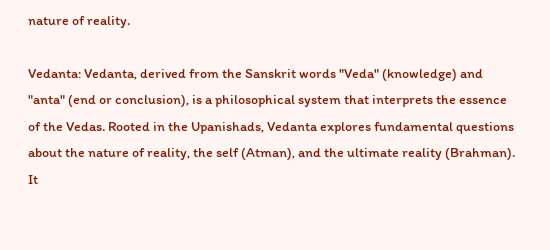nature of reality.

Vedanta: Vedanta, derived from the Sanskrit words "Veda" (knowledge) and "anta" (end or conclusion), is a philosophical system that interprets the essence of the Vedas. Rooted in the Upanishads, Vedanta explores fundamental questions about the nature of reality, the self (Atman), and the ultimate reality (Brahman). It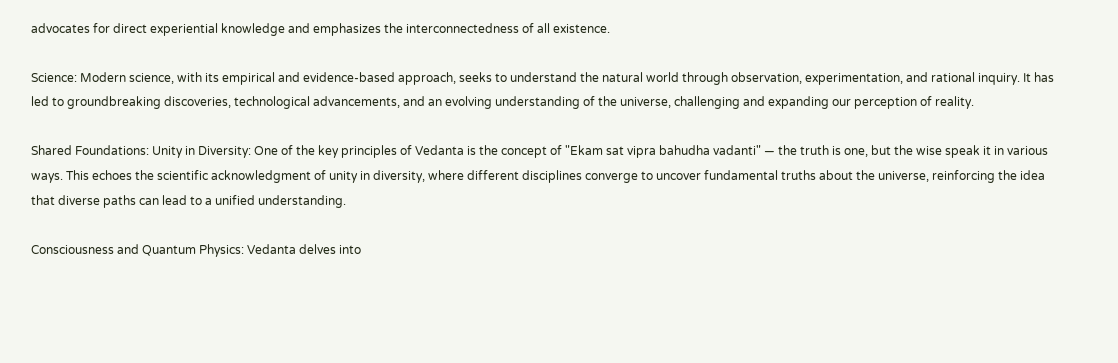advocates for direct experiential knowledge and emphasizes the interconnectedness of all existence.

Science: Modern science, with its empirical and evidence-based approach, seeks to understand the natural world through observation, experimentation, and rational inquiry. It has led to groundbreaking discoveries, technological advancements, and an evolving understanding of the universe, challenging and expanding our perception of reality.

Shared Foundations: Unity in Diversity: One of the key principles of Vedanta is the concept of "Ekam sat vipra bahudha vadanti" — the truth is one, but the wise speak it in various ways. This echoes the scientific acknowledgment of unity in diversity, where different disciplines converge to uncover fundamental truths about the universe, reinforcing the idea that diverse paths can lead to a unified understanding.

Consciousness and Quantum Physics: Vedanta delves into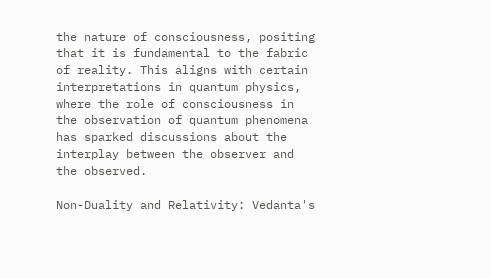the nature of consciousness, positing that it is fundamental to the fabric of reality. This aligns with certain interpretations in quantum physics, where the role of consciousness in the observation of quantum phenomena has sparked discussions about the interplay between the observer and the observed.

Non-Duality and Relativity: Vedanta's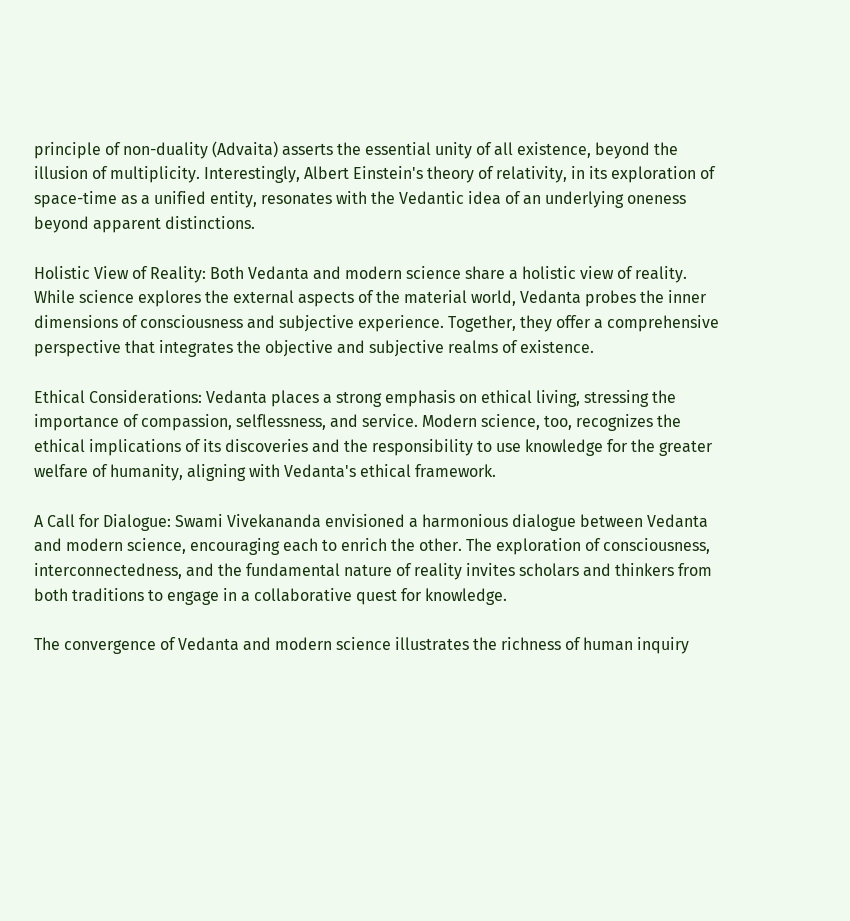principle of non-duality (Advaita) asserts the essential unity of all existence, beyond the illusion of multiplicity. Interestingly, Albert Einstein's theory of relativity, in its exploration of space-time as a unified entity, resonates with the Vedantic idea of an underlying oneness beyond apparent distinctions.

Holistic View of Reality: Both Vedanta and modern science share a holistic view of reality. While science explores the external aspects of the material world, Vedanta probes the inner dimensions of consciousness and subjective experience. Together, they offer a comprehensive perspective that integrates the objective and subjective realms of existence.

Ethical Considerations: Vedanta places a strong emphasis on ethical living, stressing the importance of compassion, selflessness, and service. Modern science, too, recognizes the ethical implications of its discoveries and the responsibility to use knowledge for the greater welfare of humanity, aligning with Vedanta's ethical framework.

A Call for Dialogue: Swami Vivekananda envisioned a harmonious dialogue between Vedanta and modern science, encouraging each to enrich the other. The exploration of consciousness, interconnectedness, and the fundamental nature of reality invites scholars and thinkers from both traditions to engage in a collaborative quest for knowledge.

The convergence of Vedanta and modern science illustrates the richness of human inquiry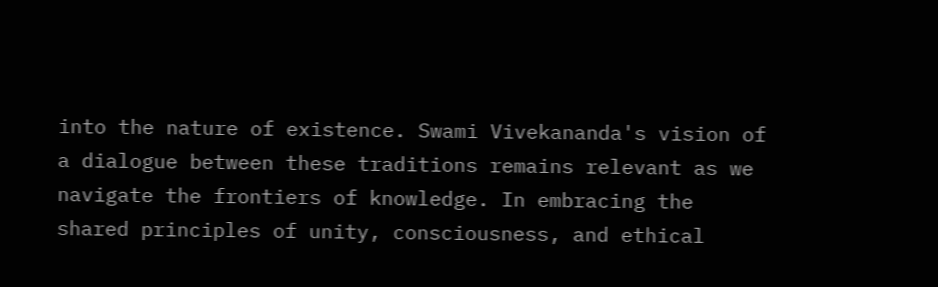into the nature of existence. Swami Vivekananda's vision of a dialogue between these traditions remains relevant as we navigate the frontiers of knowledge. In embracing the shared principles of unity, consciousness, and ethical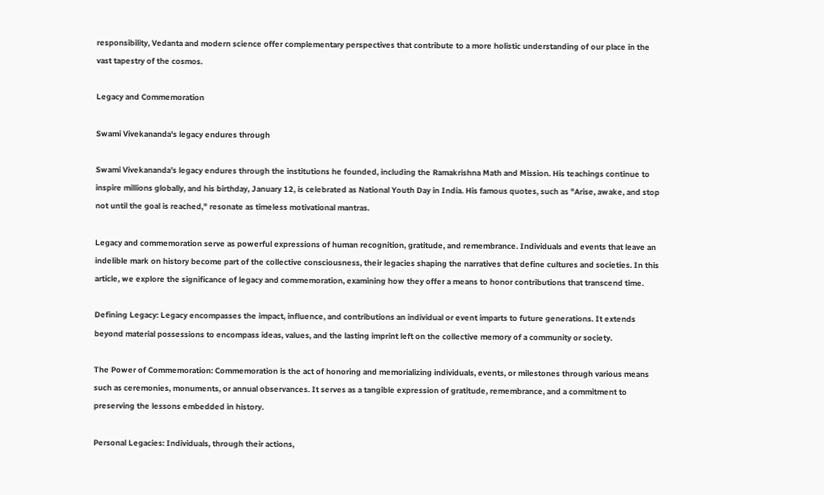responsibility, Vedanta and modern science offer complementary perspectives that contribute to a more holistic understanding of our place in the vast tapestry of the cosmos.

Legacy and Commemoration

Swami Vivekananda's legacy endures through

Swami Vivekananda's legacy endures through the institutions he founded, including the Ramakrishna Math and Mission. His teachings continue to inspire millions globally, and his birthday, January 12, is celebrated as National Youth Day in India. His famous quotes, such as "Arise, awake, and stop not until the goal is reached," resonate as timeless motivational mantras.

Legacy and commemoration serve as powerful expressions of human recognition, gratitude, and remembrance. Individuals and events that leave an indelible mark on history become part of the collective consciousness, their legacies shaping the narratives that define cultures and societies. In this article, we explore the significance of legacy and commemoration, examining how they offer a means to honor contributions that transcend time.

Defining Legacy: Legacy encompasses the impact, influence, and contributions an individual or event imparts to future generations. It extends beyond material possessions to encompass ideas, values, and the lasting imprint left on the collective memory of a community or society.

The Power of Commemoration: Commemoration is the act of honoring and memorializing individuals, events, or milestones through various means such as ceremonies, monuments, or annual observances. It serves as a tangible expression of gratitude, remembrance, and a commitment to preserving the lessons embedded in history.

Personal Legacies: Individuals, through their actions,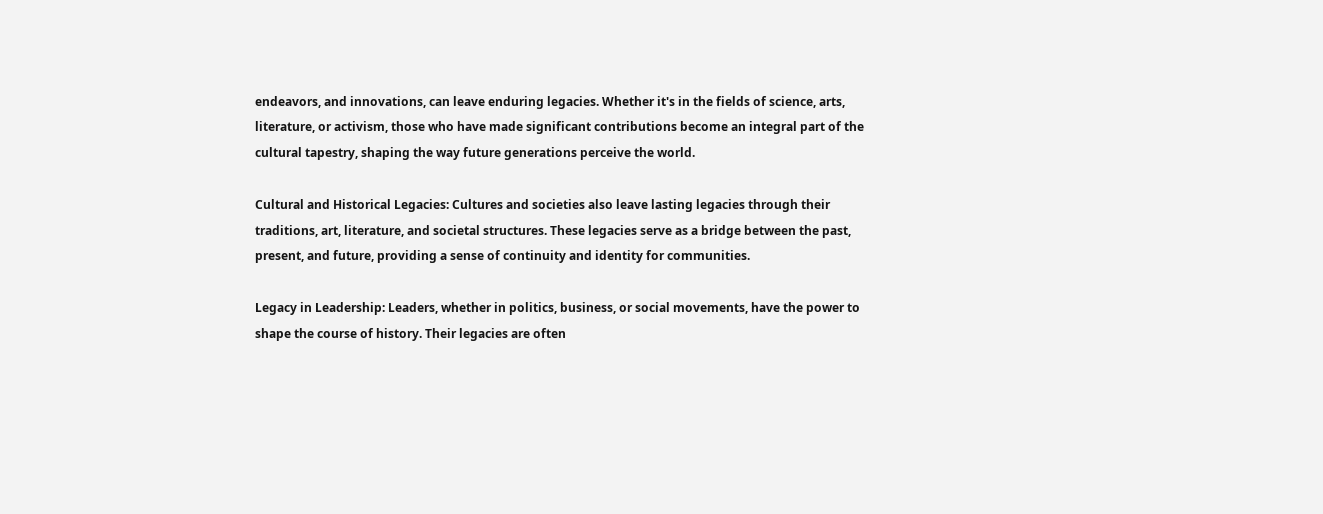endeavors, and innovations, can leave enduring legacies. Whether it's in the fields of science, arts, literature, or activism, those who have made significant contributions become an integral part of the cultural tapestry, shaping the way future generations perceive the world.

Cultural and Historical Legacies: Cultures and societies also leave lasting legacies through their traditions, art, literature, and societal structures. These legacies serve as a bridge between the past, present, and future, providing a sense of continuity and identity for communities.

Legacy in Leadership: Leaders, whether in politics, business, or social movements, have the power to shape the course of history. Their legacies are often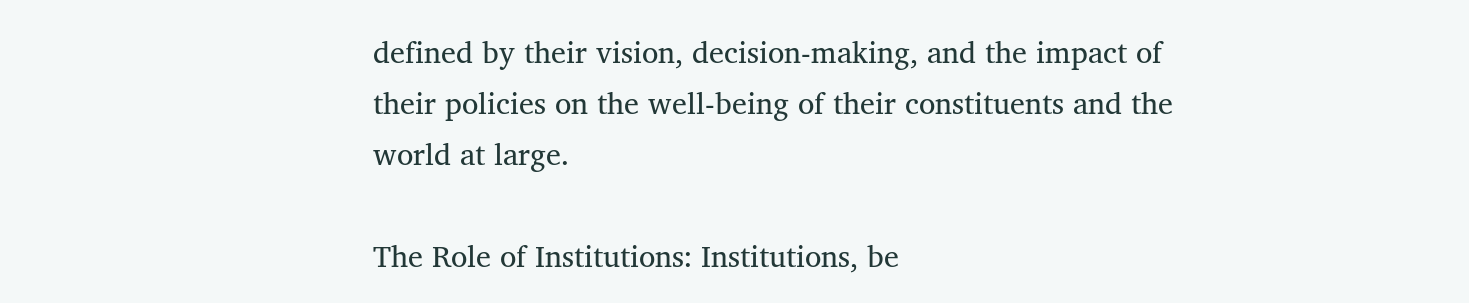defined by their vision, decision-making, and the impact of their policies on the well-being of their constituents and the world at large.

The Role of Institutions: Institutions, be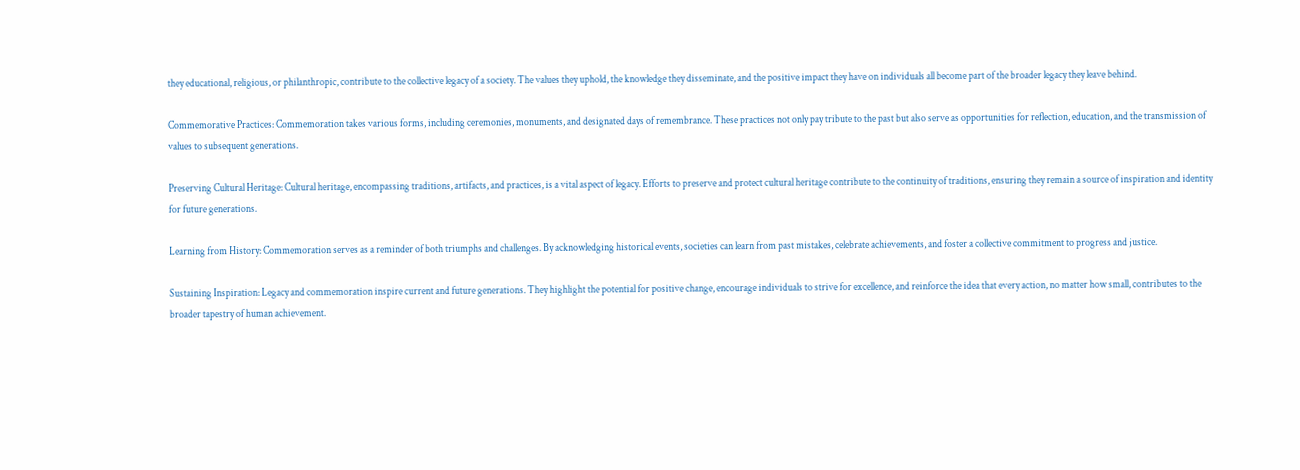they educational, religious, or philanthropic, contribute to the collective legacy of a society. The values they uphold, the knowledge they disseminate, and the positive impact they have on individuals all become part of the broader legacy they leave behind.

Commemorative Practices: Commemoration takes various forms, including ceremonies, monuments, and designated days of remembrance. These practices not only pay tribute to the past but also serve as opportunities for reflection, education, and the transmission of values to subsequent generations.

Preserving Cultural Heritage: Cultural heritage, encompassing traditions, artifacts, and practices, is a vital aspect of legacy. Efforts to preserve and protect cultural heritage contribute to the continuity of traditions, ensuring they remain a source of inspiration and identity for future generations.

Learning from History: Commemoration serves as a reminder of both triumphs and challenges. By acknowledging historical events, societies can learn from past mistakes, celebrate achievements, and foster a collective commitment to progress and justice.

Sustaining Inspiration: Legacy and commemoration inspire current and future generations. They highlight the potential for positive change, encourage individuals to strive for excellence, and reinforce the idea that every action, no matter how small, contributes to the broader tapestry of human achievement.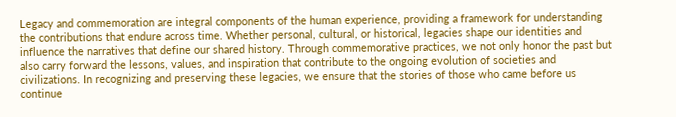Legacy and commemoration are integral components of the human experience, providing a framework for understanding the contributions that endure across time. Whether personal, cultural, or historical, legacies shape our identities and influence the narratives that define our shared history. Through commemorative practices, we not only honor the past but also carry forward the lessons, values, and inspiration that contribute to the ongoing evolution of societies and civilizations. In recognizing and preserving these legacies, we ensure that the stories of those who came before us continue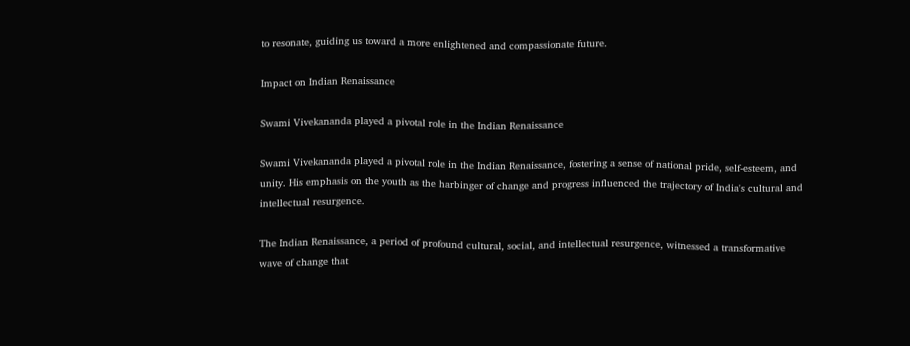to resonate, guiding us toward a more enlightened and compassionate future.

Impact on Indian Renaissance

Swami Vivekananda played a pivotal role in the Indian Renaissance

Swami Vivekananda played a pivotal role in the Indian Renaissance, fostering a sense of national pride, self-esteem, and unity. His emphasis on the youth as the harbinger of change and progress influenced the trajectory of India's cultural and intellectual resurgence.

The Indian Renaissance, a period of profound cultural, social, and intellectual resurgence, witnessed a transformative wave of change that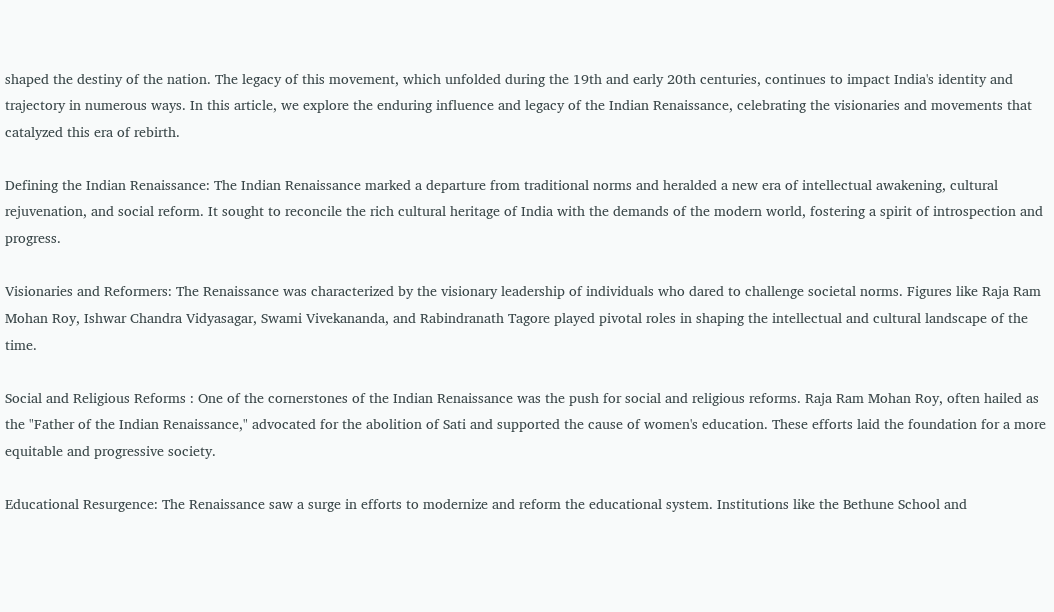shaped the destiny of the nation. The legacy of this movement, which unfolded during the 19th and early 20th centuries, continues to impact India's identity and trajectory in numerous ways. In this article, we explore the enduring influence and legacy of the Indian Renaissance, celebrating the visionaries and movements that catalyzed this era of rebirth.

Defining the Indian Renaissance: The Indian Renaissance marked a departure from traditional norms and heralded a new era of intellectual awakening, cultural rejuvenation, and social reform. It sought to reconcile the rich cultural heritage of India with the demands of the modern world, fostering a spirit of introspection and progress.

Visionaries and Reformers: The Renaissance was characterized by the visionary leadership of individuals who dared to challenge societal norms. Figures like Raja Ram Mohan Roy, Ishwar Chandra Vidyasagar, Swami Vivekananda, and Rabindranath Tagore played pivotal roles in shaping the intellectual and cultural landscape of the time.

Social and Religious Reforms : One of the cornerstones of the Indian Renaissance was the push for social and religious reforms. Raja Ram Mohan Roy, often hailed as the "Father of the Indian Renaissance," advocated for the abolition of Sati and supported the cause of women's education. These efforts laid the foundation for a more equitable and progressive society.

Educational Resurgence: The Renaissance saw a surge in efforts to modernize and reform the educational system. Institutions like the Bethune School and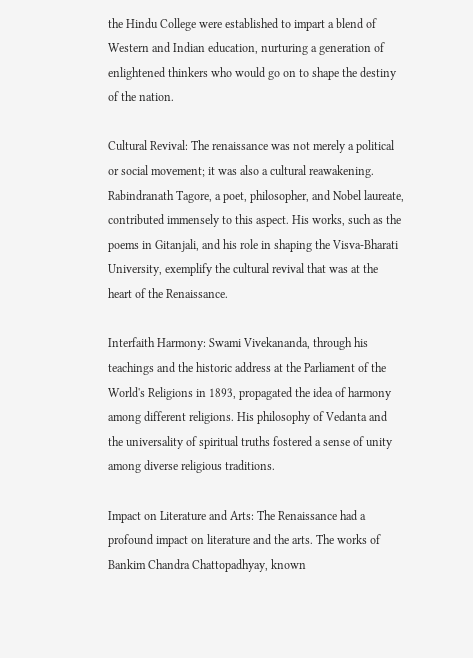the Hindu College were established to impart a blend of Western and Indian education, nurturing a generation of enlightened thinkers who would go on to shape the destiny of the nation.

Cultural Revival: The renaissance was not merely a political or social movement; it was also a cultural reawakening. Rabindranath Tagore, a poet, philosopher, and Nobel laureate, contributed immensely to this aspect. His works, such as the poems in Gitanjali, and his role in shaping the Visva-Bharati University, exemplify the cultural revival that was at the heart of the Renaissance.

Interfaith Harmony: Swami Vivekananda, through his teachings and the historic address at the Parliament of the World's Religions in 1893, propagated the idea of harmony among different religions. His philosophy of Vedanta and the universality of spiritual truths fostered a sense of unity among diverse religious traditions.

Impact on Literature and Arts: The Renaissance had a profound impact on literature and the arts. The works of Bankim Chandra Chattopadhyay, known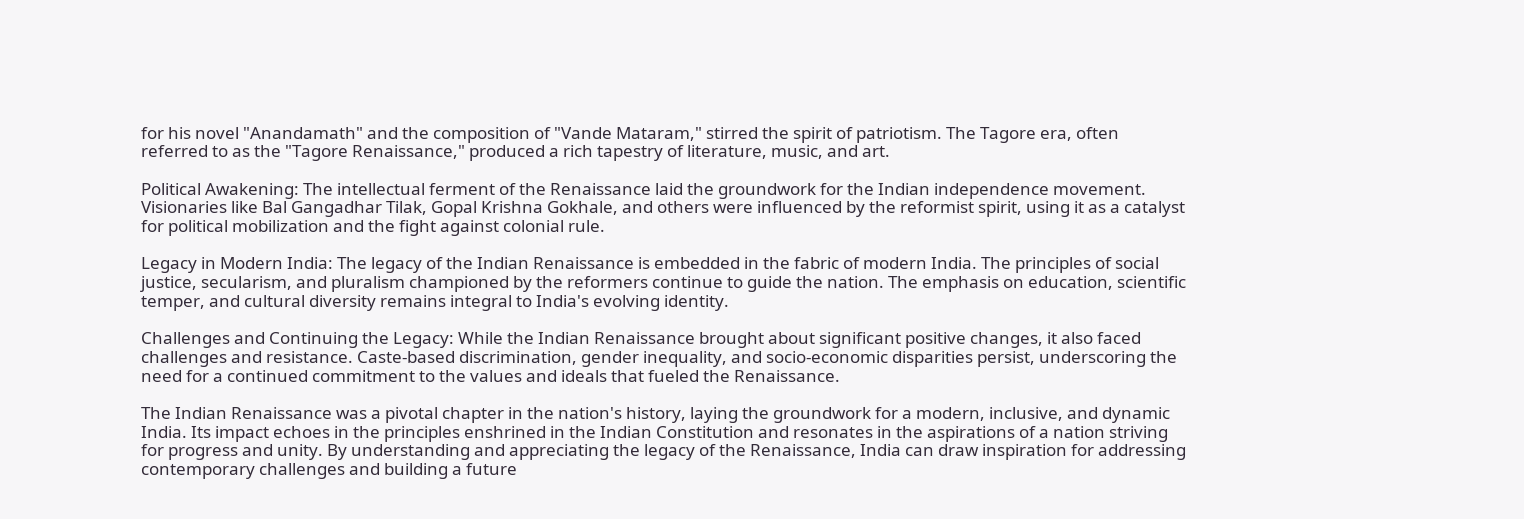for his novel "Anandamath" and the composition of "Vande Mataram," stirred the spirit of patriotism. The Tagore era, often referred to as the "Tagore Renaissance," produced a rich tapestry of literature, music, and art.

Political Awakening: The intellectual ferment of the Renaissance laid the groundwork for the Indian independence movement. Visionaries like Bal Gangadhar Tilak, Gopal Krishna Gokhale, and others were influenced by the reformist spirit, using it as a catalyst for political mobilization and the fight against colonial rule.

Legacy in Modern India: The legacy of the Indian Renaissance is embedded in the fabric of modern India. The principles of social justice, secularism, and pluralism championed by the reformers continue to guide the nation. The emphasis on education, scientific temper, and cultural diversity remains integral to India's evolving identity.

Challenges and Continuing the Legacy: While the Indian Renaissance brought about significant positive changes, it also faced challenges and resistance. Caste-based discrimination, gender inequality, and socio-economic disparities persist, underscoring the need for a continued commitment to the values and ideals that fueled the Renaissance.

The Indian Renaissance was a pivotal chapter in the nation's history, laying the groundwork for a modern, inclusive, and dynamic India. Its impact echoes in the principles enshrined in the Indian Constitution and resonates in the aspirations of a nation striving for progress and unity. By understanding and appreciating the legacy of the Renaissance, India can draw inspiration for addressing contemporary challenges and building a future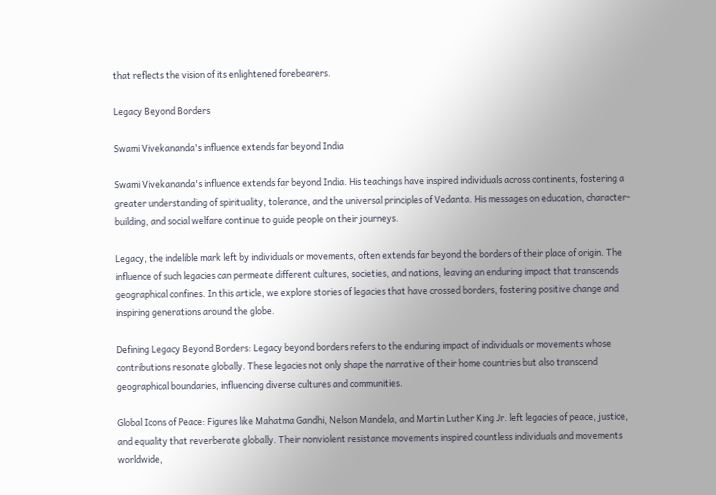that reflects the vision of its enlightened forebearers.

Legacy Beyond Borders

Swami Vivekananda's influence extends far beyond India

Swami Vivekananda's influence extends far beyond India. His teachings have inspired individuals across continents, fostering a greater understanding of spirituality, tolerance, and the universal principles of Vedanta. His messages on education, character-building, and social welfare continue to guide people on their journeys.

Legacy, the indelible mark left by individuals or movements, often extends far beyond the borders of their place of origin. The influence of such legacies can permeate different cultures, societies, and nations, leaving an enduring impact that transcends geographical confines. In this article, we explore stories of legacies that have crossed borders, fostering positive change and inspiring generations around the globe.

Defining Legacy Beyond Borders: Legacy beyond borders refers to the enduring impact of individuals or movements whose contributions resonate globally. These legacies not only shape the narrative of their home countries but also transcend geographical boundaries, influencing diverse cultures and communities.

Global Icons of Peace: Figures like Mahatma Gandhi, Nelson Mandela, and Martin Luther King Jr. left legacies of peace, justice, and equality that reverberate globally. Their nonviolent resistance movements inspired countless individuals and movements worldwide,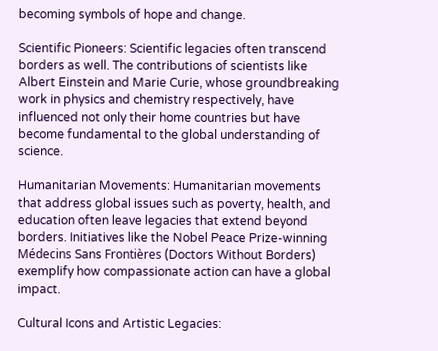becoming symbols of hope and change.

Scientific Pioneers: Scientific legacies often transcend borders as well. The contributions of scientists like Albert Einstein and Marie Curie, whose groundbreaking work in physics and chemistry respectively, have influenced not only their home countries but have become fundamental to the global understanding of science.

Humanitarian Movements: Humanitarian movements that address global issues such as poverty, health, and education often leave legacies that extend beyond borders. Initiatives like the Nobel Peace Prize-winning Médecins Sans Frontières (Doctors Without Borders) exemplify how compassionate action can have a global impact.

Cultural Icons and Artistic Legacies: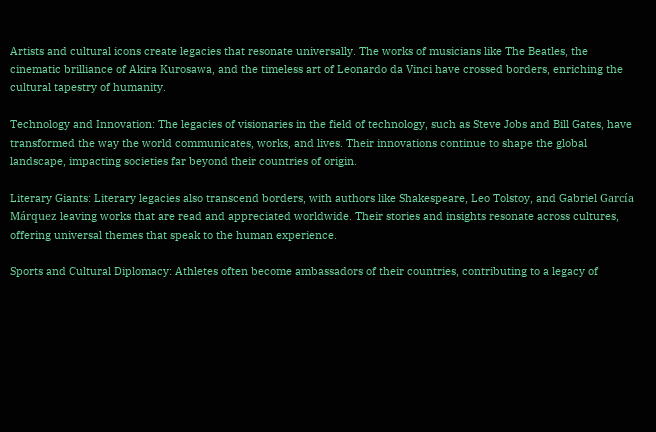Artists and cultural icons create legacies that resonate universally. The works of musicians like The Beatles, the cinematic brilliance of Akira Kurosawa, and the timeless art of Leonardo da Vinci have crossed borders, enriching the cultural tapestry of humanity.

Technology and Innovation: The legacies of visionaries in the field of technology, such as Steve Jobs and Bill Gates, have transformed the way the world communicates, works, and lives. Their innovations continue to shape the global landscape, impacting societies far beyond their countries of origin.

Literary Giants: Literary legacies also transcend borders, with authors like Shakespeare, Leo Tolstoy, and Gabriel García Márquez leaving works that are read and appreciated worldwide. Their stories and insights resonate across cultures, offering universal themes that speak to the human experience.

Sports and Cultural Diplomacy: Athletes often become ambassadors of their countries, contributing to a legacy of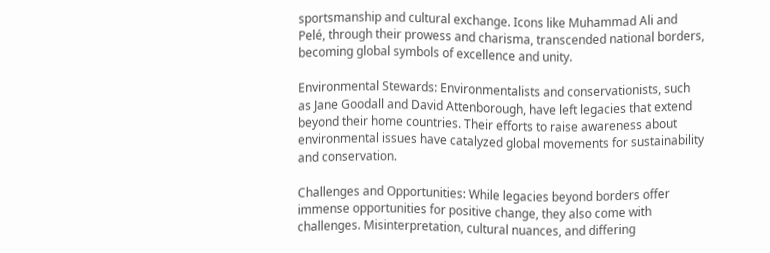sportsmanship and cultural exchange. Icons like Muhammad Ali and Pelé, through their prowess and charisma, transcended national borders, becoming global symbols of excellence and unity.

Environmental Stewards: Environmentalists and conservationists, such as Jane Goodall and David Attenborough, have left legacies that extend beyond their home countries. Their efforts to raise awareness about environmental issues have catalyzed global movements for sustainability and conservation.

Challenges and Opportunities: While legacies beyond borders offer immense opportunities for positive change, they also come with challenges. Misinterpretation, cultural nuances, and differing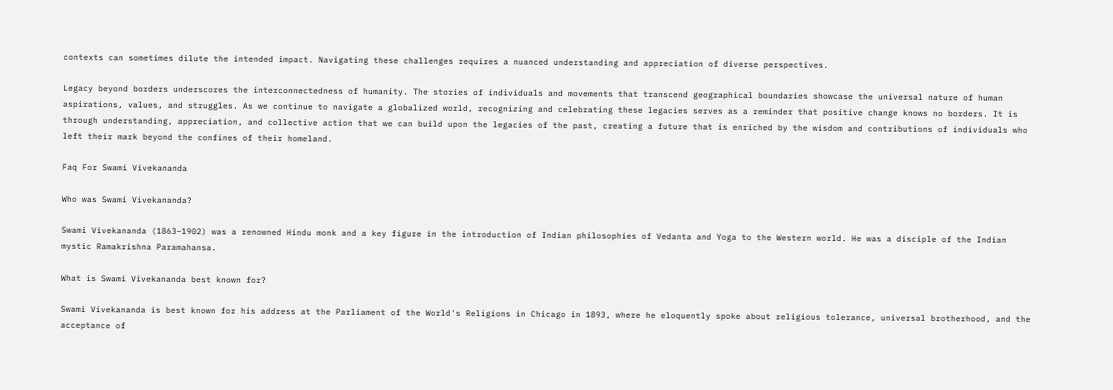contexts can sometimes dilute the intended impact. Navigating these challenges requires a nuanced understanding and appreciation of diverse perspectives.

Legacy beyond borders underscores the interconnectedness of humanity. The stories of individuals and movements that transcend geographical boundaries showcase the universal nature of human aspirations, values, and struggles. As we continue to navigate a globalized world, recognizing and celebrating these legacies serves as a reminder that positive change knows no borders. It is through understanding, appreciation, and collective action that we can build upon the legacies of the past, creating a future that is enriched by the wisdom and contributions of individuals who left their mark beyond the confines of their homeland.

Faq For Swami Vivekananda

Who was Swami Vivekananda?

Swami Vivekananda (1863–1902) was a renowned Hindu monk and a key figure in the introduction of Indian philosophies of Vedanta and Yoga to the Western world. He was a disciple of the Indian mystic Ramakrishna Paramahansa.

What is Swami Vivekananda best known for?

Swami Vivekananda is best known for his address at the Parliament of the World's Religions in Chicago in 1893, where he eloquently spoke about religious tolerance, universal brotherhood, and the acceptance of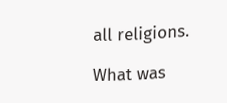all religions.

What was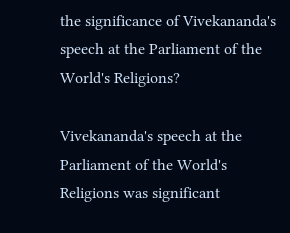the significance of Vivekananda's speech at the Parliament of the World's Religions?

Vivekananda's speech at the Parliament of the World's Religions was significant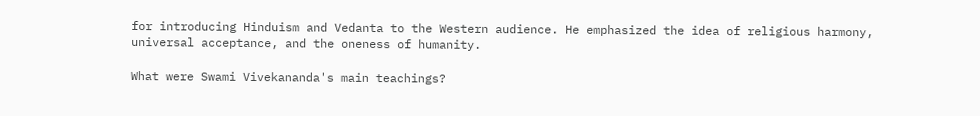for introducing Hinduism and Vedanta to the Western audience. He emphasized the idea of religious harmony, universal acceptance, and the oneness of humanity.

What were Swami Vivekananda's main teachings?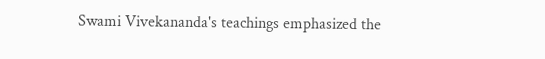Swami Vivekananda's teachings emphasized the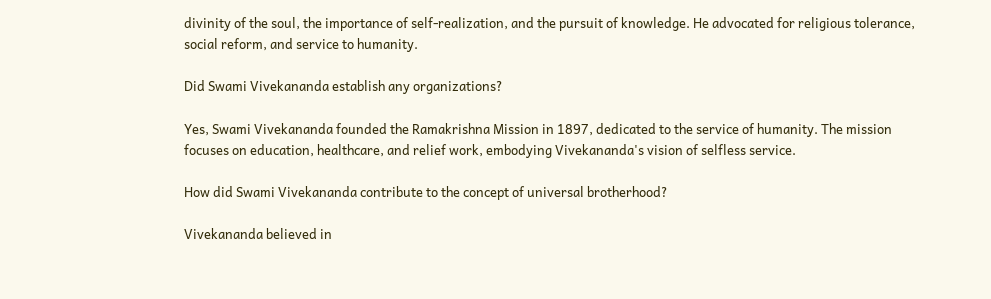divinity of the soul, the importance of self-realization, and the pursuit of knowledge. He advocated for religious tolerance, social reform, and service to humanity.

Did Swami Vivekananda establish any organizations?

Yes, Swami Vivekananda founded the Ramakrishna Mission in 1897, dedicated to the service of humanity. The mission focuses on education, healthcare, and relief work, embodying Vivekananda's vision of selfless service.

How did Swami Vivekananda contribute to the concept of universal brotherhood?

Vivekananda believed in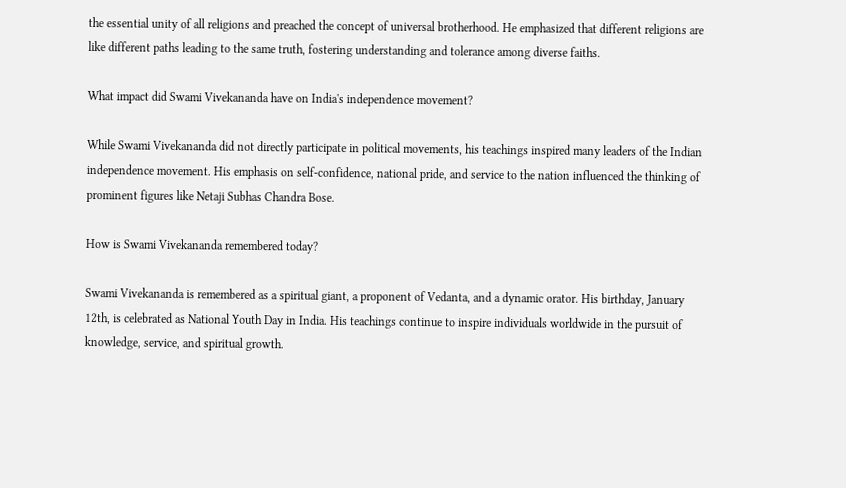the essential unity of all religions and preached the concept of universal brotherhood. He emphasized that different religions are like different paths leading to the same truth, fostering understanding and tolerance among diverse faiths.

What impact did Swami Vivekananda have on India's independence movement?

While Swami Vivekananda did not directly participate in political movements, his teachings inspired many leaders of the Indian independence movement. His emphasis on self-confidence, national pride, and service to the nation influenced the thinking of prominent figures like Netaji Subhas Chandra Bose.

How is Swami Vivekananda remembered today?

Swami Vivekananda is remembered as a spiritual giant, a proponent of Vedanta, and a dynamic orator. His birthday, January 12th, is celebrated as National Youth Day in India. His teachings continue to inspire individuals worldwide in the pursuit of knowledge, service, and spiritual growth.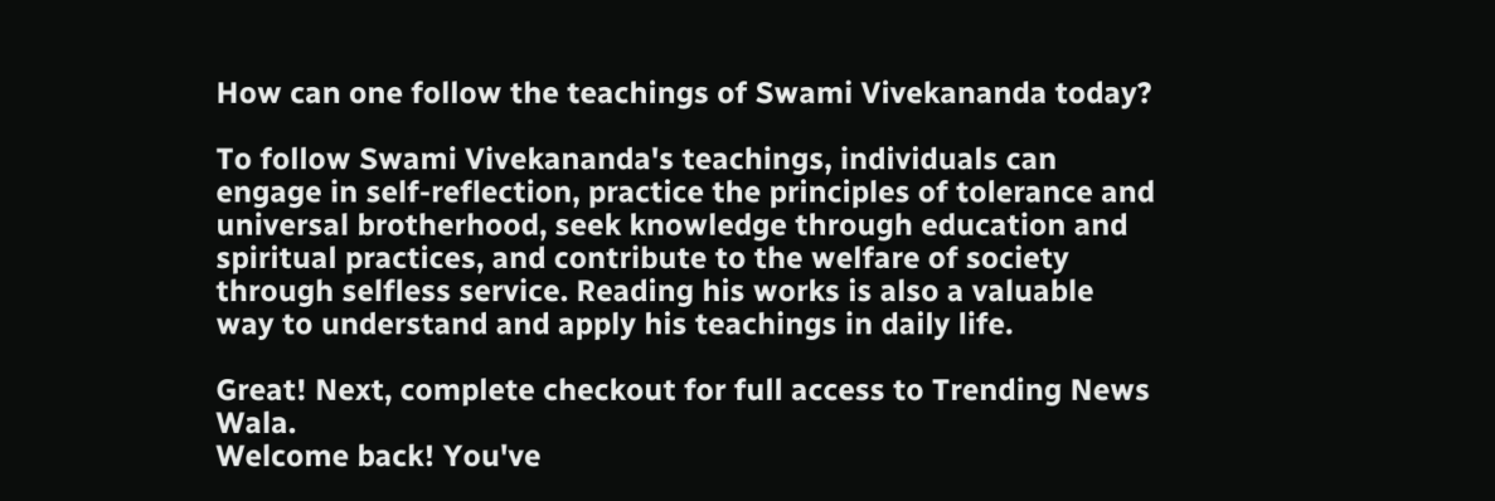How can one follow the teachings of Swami Vivekananda today?

To follow Swami Vivekananda's teachings, individuals can engage in self-reflection, practice the principles of tolerance and universal brotherhood, seek knowledge through education and spiritual practices, and contribute to the welfare of society through selfless service. Reading his works is also a valuable way to understand and apply his teachings in daily life.

Great! Next, complete checkout for full access to Trending News Wala.
Welcome back! You've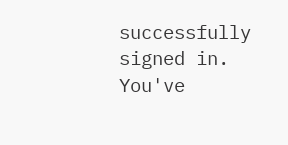successfully signed in.
You've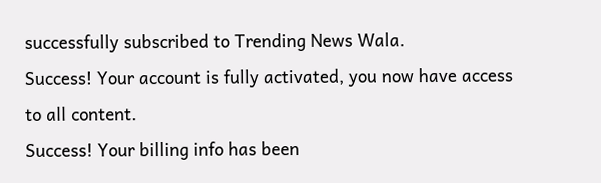successfully subscribed to Trending News Wala.
Success! Your account is fully activated, you now have access to all content.
Success! Your billing info has been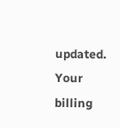updated.
Your billing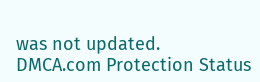was not updated.
DMCA.com Protection Status